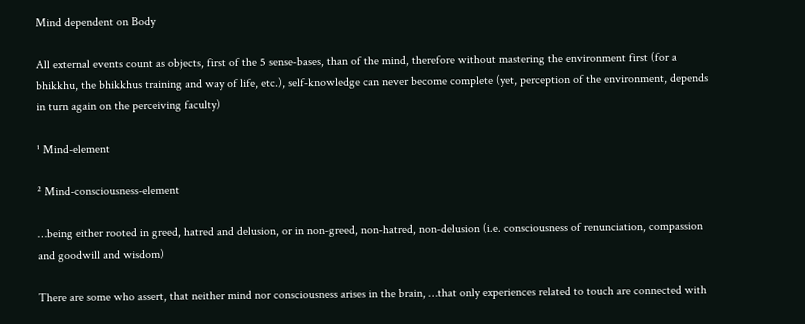Mind dependent on Body

All external events count as objects, first of the 5 sense‐bases, than of the mind, therefore without mastering the environment first (for a bhikkhu, the bhikkhus training and way of life, etc.), self‐knowledge can never become complete (yet, perception of the environment, depends in turn again on the perceiving faculty)

¹ Mind-element

² Mind-consciousness-element

…being either rooted in greed, hatred and delusion, or in non‐greed, non‐hatred, non‐delusion (i.e. consciousness of renunciation, compassion and goodwill and wisdom)

There are some who assert, that neither mind nor consciousness arises in the brain, …that only experiences related to touch are connected with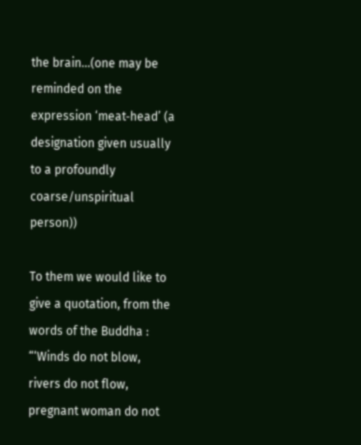the brain…(one may be reminded on the expression ‘meat‐head’ (a designation given usually to a profoundly coarse/unspiritual person))

To them we would like to give a quotation, from the words of the Buddha : “‘Winds do not blow, rivers do not flow, pregnant woman do not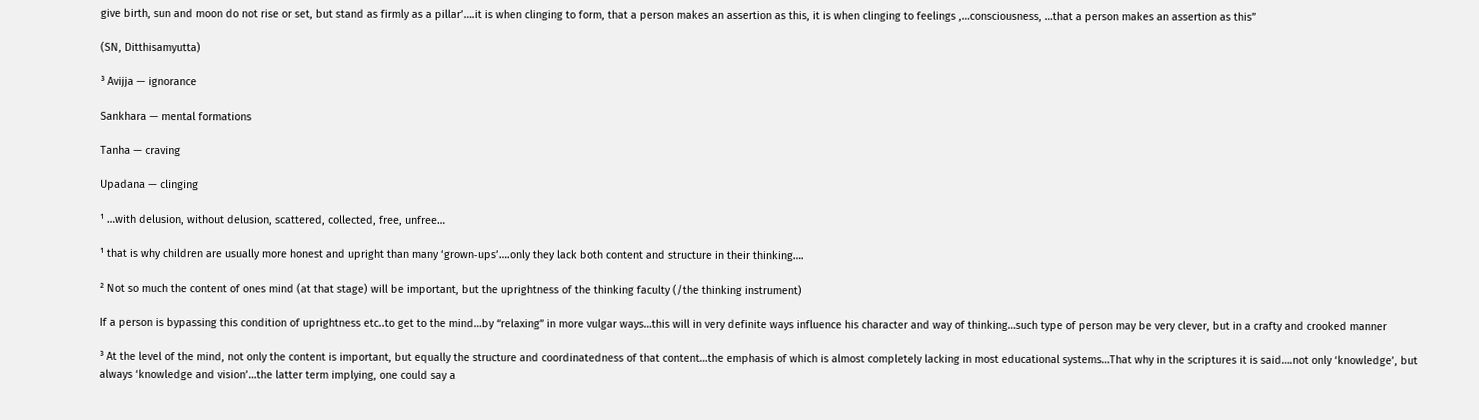give birth, sun and moon do not rise or set, but stand as firmly as a pillar’….it is when clinging to form, that a person makes an assertion as this, it is when clinging to feelings ,…consciousness, …that a person makes an assertion as this”

(SN, Ditthisamyutta)

³ Avijja — ignorance

Sankhara — mental formations

Tanha — craving

Upadana — clinging

¹ …with delusion, without delusion, scattered, collected, free, unfree…

¹ that is why children are usually more honest and upright than many ‘grown‐ups’….only they lack both content and structure in their thinking….

² Not so much the content of ones mind (at that stage) will be important, but the uprightness of the thinking faculty (/the thinking instrument)

If a person is bypassing this condition of uprightness etc..to get to the mind…by “relaxing” in more vulgar ways…this will in very definite ways influence his character and way of thinking…such type of person may be very clever, but in a crafty and crooked manner

³ At the level of the mind, not only the content is important, but equally the structure and coordinatedness of that content…the emphasis of which is almost completely lacking in most educational systems…That why in the scriptures it is said….not only ‘knowledge’, but always ‘knowledge and vision’…the latter term implying, one could say a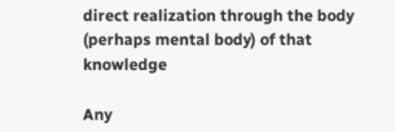direct realization through the body (perhaps mental body) of that knowledge

Any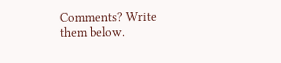Comments? Write them below.